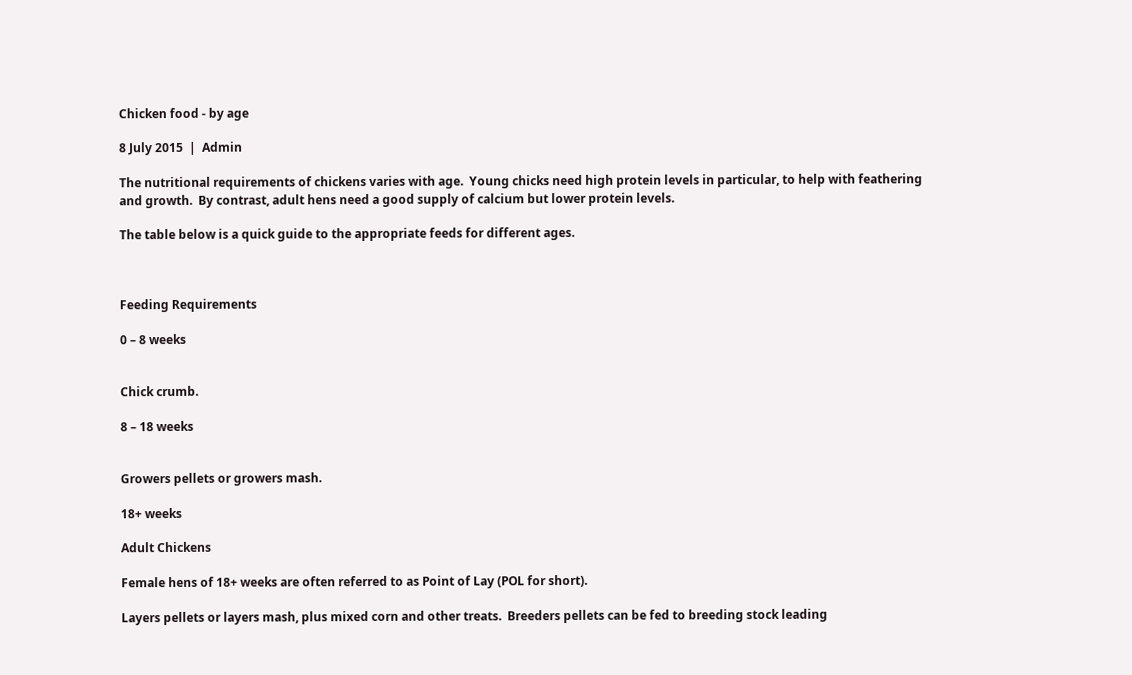Chicken food - by age

8 July 2015  |  Admin

The nutritional requirements of chickens varies with age.  Young chicks need high protein levels in particular, to help with feathering and growth.  By contrast, adult hens need a good supply of calcium but lower protein levels.

The table below is a quick guide to the appropriate feeds for different ages.



Feeding Requirements

0 – 8 weeks


Chick crumb.

8 – 18 weeks


Growers pellets or growers mash.

18+ weeks

Adult Chickens

Female hens of 18+ weeks are often referred to as Point of Lay (POL for short).

Layers pellets or layers mash, plus mixed corn and other treats.  Breeders pellets can be fed to breeding stock leading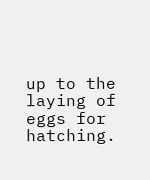up to the laying of eggs for hatching.